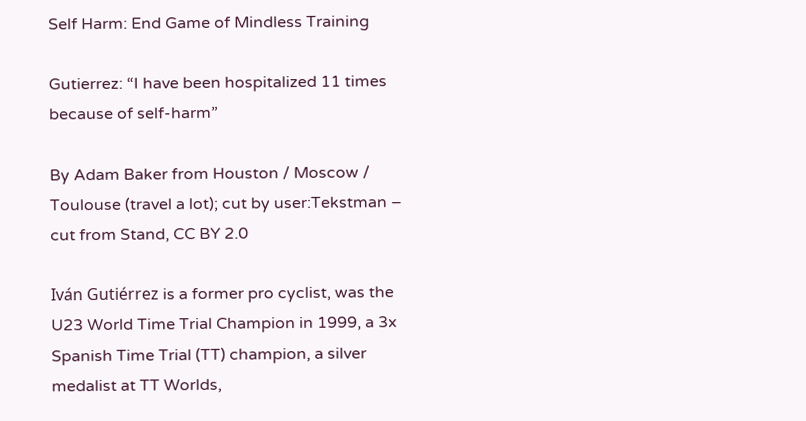Self Harm: End Game of Mindless Training

Gutierrez: “I have been hospitalized 11 times because of self-harm”

By Adam Baker from Houston / Moscow / Toulouse (travel a lot); cut by user:Tekstman – cut from Stand, CC BY 2.0

Iván Gutiérrez is a former pro cyclist, was the U23 World Time Trial Champion in 1999, a 3x Spanish Time Trial (TT) champion, a silver medalist at TT Worlds,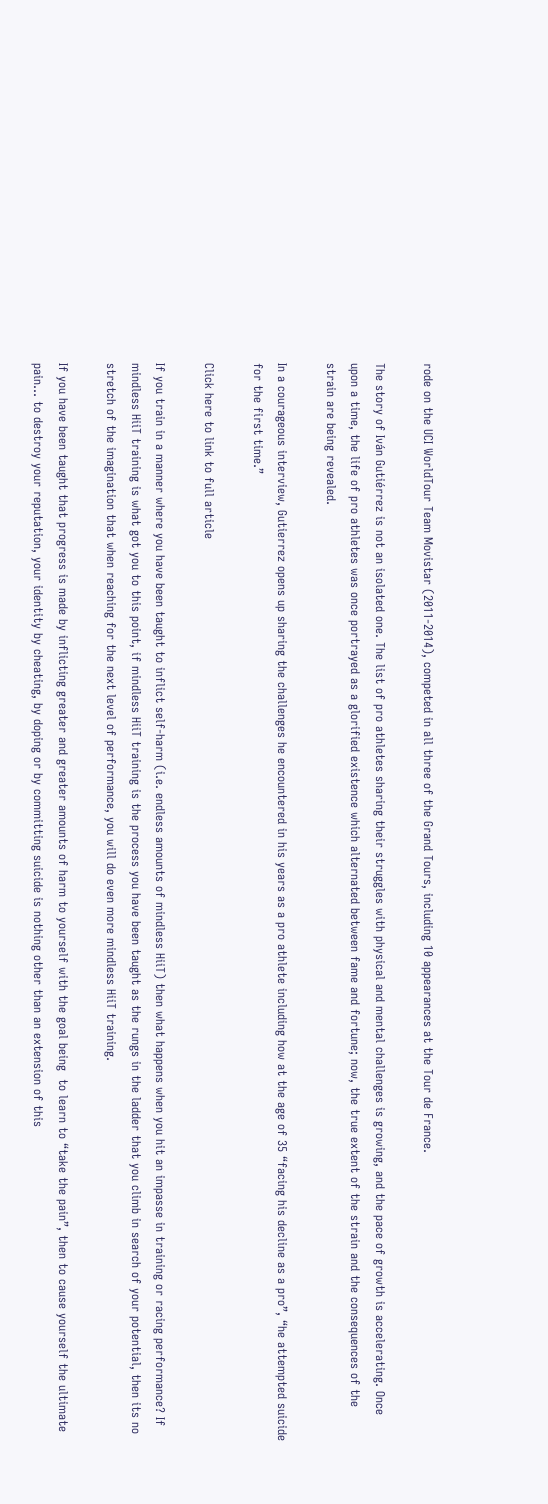rode on the UCI WorldTour Team Movistar (2011-2014), competed in all three of the Grand Tours, including 10 appearances at the Tour de France.

The story of Iván Gutiérrez is not an isolated one. The list of pro athletes sharing their struggles with physical and mental challenges is growing, and the pace of growth is accelerating. Once upon a time, the life of pro athletes was once portrayed as a glorified existence which alternated between fame and fortune; now, the true extent of the strain and the consequences of the strain are being revealed.

In a courageous interview, Gutierrez opens up sharing the challenges he encountered in his years as a pro athlete including how at the age of 35 “facing his decline as a pro”, “he attempted suicide for the first time.”

Click here to link to full article

If you train in a manner where you have been taught to inflict self-harm (i.e. endless amounts of mindless HiiT) then what happens when you hit an impasse in training or racing performance? If mindless HiiT training is what got you to this point, if mindless HiiT training is the process you have been taught as the rungs in the ladder that you climb in search of your potential, then its no stretch of the imagination that when reaching for the next level of performance, you will do even more mindless HiiT training.

If you have been taught that progress is made by inflicting greater and greater amounts of harm to yourself with the goal being  to learn to “take the pain”, then to cause yourself the ultimate pain… to destroy your reputation, your identity by cheating, by doping or by committing suicide is nothing other than an extension of this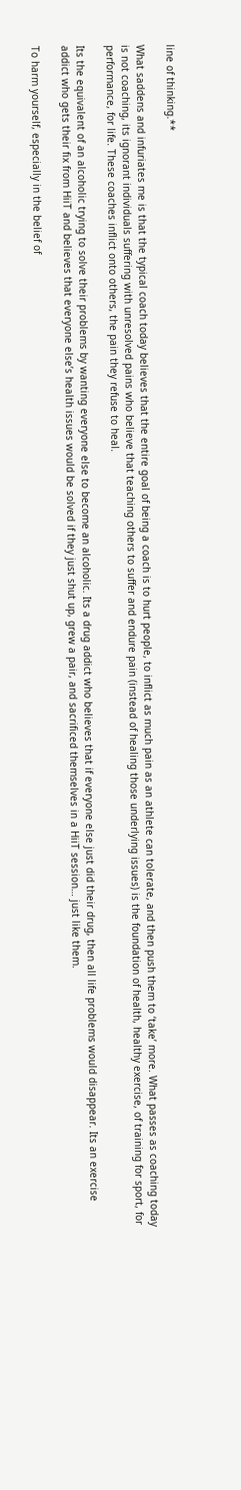line of thinking.**

What saddens and infuriates me is that the typical coach today believes that the entire goal of being a coach is to hurt people, to inflict as much pain as an athlete can tolerate, and then push them to ‘take’ more. What passes as coaching today is not coaching, its ignorant individuals suffering with unresolved pains who believe that teaching others to suffer and endure pain (instead of healing those underlying issues) is the foundation of health, healthy exercise, of training for sport, for performance, for life. These coaches inflict onto others, the pain they refuse to heal.

Its the equivalent of an alcoholic trying to solve their problems by wanting everyone else to become an alcoholic. Its a drug addict who believes that if everyone else just did their drug, then all life problems would disappear. Its an exercise addict who gets their fix from HiiT and believes that everyone else’s health issues would be solved if they just shut up, grew a pair, and sacrificed themselves in a HiiT session… just like them.

To harm yourself, especially in the belief of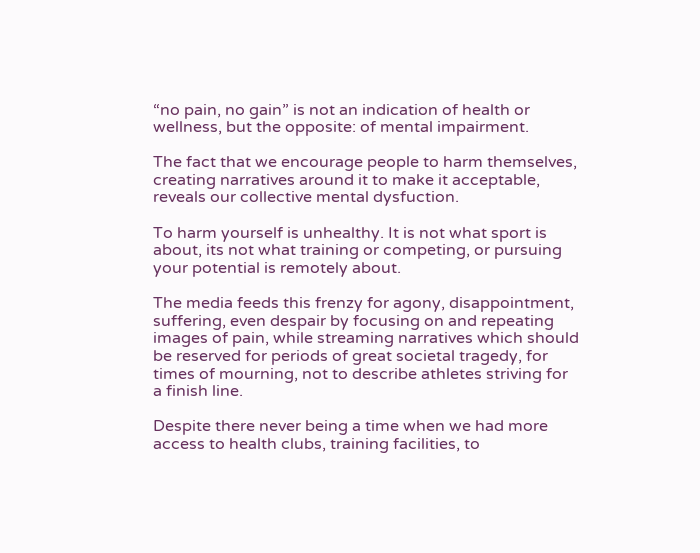“no pain, no gain” is not an indication of health or wellness, but the opposite: of mental impairment.

The fact that we encourage people to harm themselves, creating narratives around it to make it acceptable, reveals our collective mental dysfuction.

To harm yourself is unhealthy. It is not what sport is about, its not what training or competing, or pursuing your potential is remotely about.

The media feeds this frenzy for agony, disappointment, suffering, even despair by focusing on and repeating images of pain, while streaming narratives which should be reserved for periods of great societal tragedy, for times of mourning, not to describe athletes striving for a finish line.

Despite there never being a time when we had more access to health clubs, training facilities, to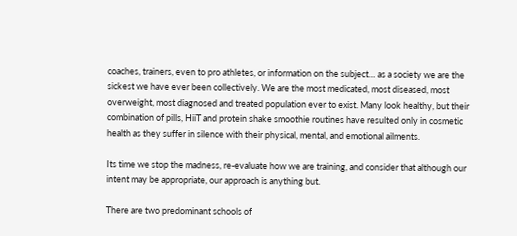coaches, trainers, even to pro athletes, or information on the subject… as a society we are the sickest we have ever been collectively. We are the most medicated, most diseased, most overweight, most diagnosed and treated population ever to exist. Many look healthy, but their combination of pills, HiiT and protein shake smoothie routines have resulted only in cosmetic health as they suffer in silence with their physical, mental, and emotional ailments.

Its time we stop the madness, re-evaluate how we are training, and consider that although our intent may be appropriate, our approach is anything but.

There are two predominant schools of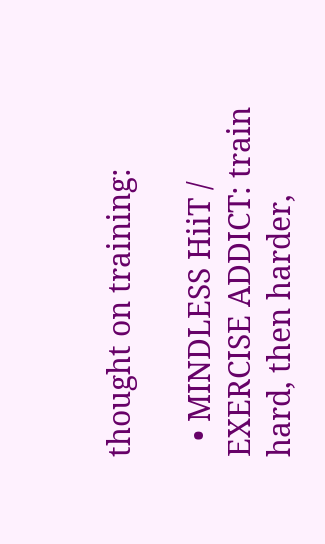thought on training:

  • MINDLESS HiiT / EXERCISE ADDICT: train hard, then harder,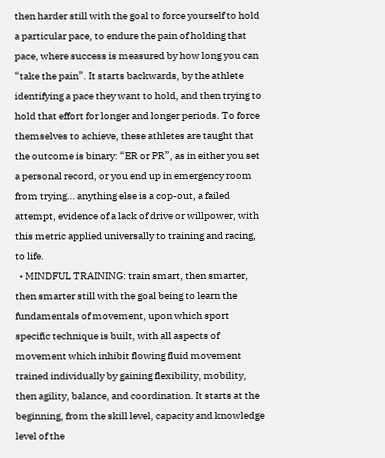then harder still with the goal to force yourself to hold a particular pace, to endure the pain of holding that pace, where success is measured by how long you can “take the pain”. It starts backwards, by the athlete identifying a pace they want to hold, and then trying to hold that effort for longer and longer periods. To force themselves to achieve, these athletes are taught that the outcome is binary: “ER or PR”, as in either you set a personal record, or you end up in emergency room from trying… anything else is a cop-out, a failed attempt, evidence of a lack of drive or willpower, with this metric applied universally to training and racing, to life.
  • MINDFUL TRAINING: train smart, then smarter, then smarter still with the goal being to learn the fundamentals of movement, upon which sport specific technique is built, with all aspects of movement which inhibit flowing fluid movement trained individually by gaining flexibility, mobility, then agility, balance, and coordination. It starts at the beginning, from the skill level, capacity and knowledge level of the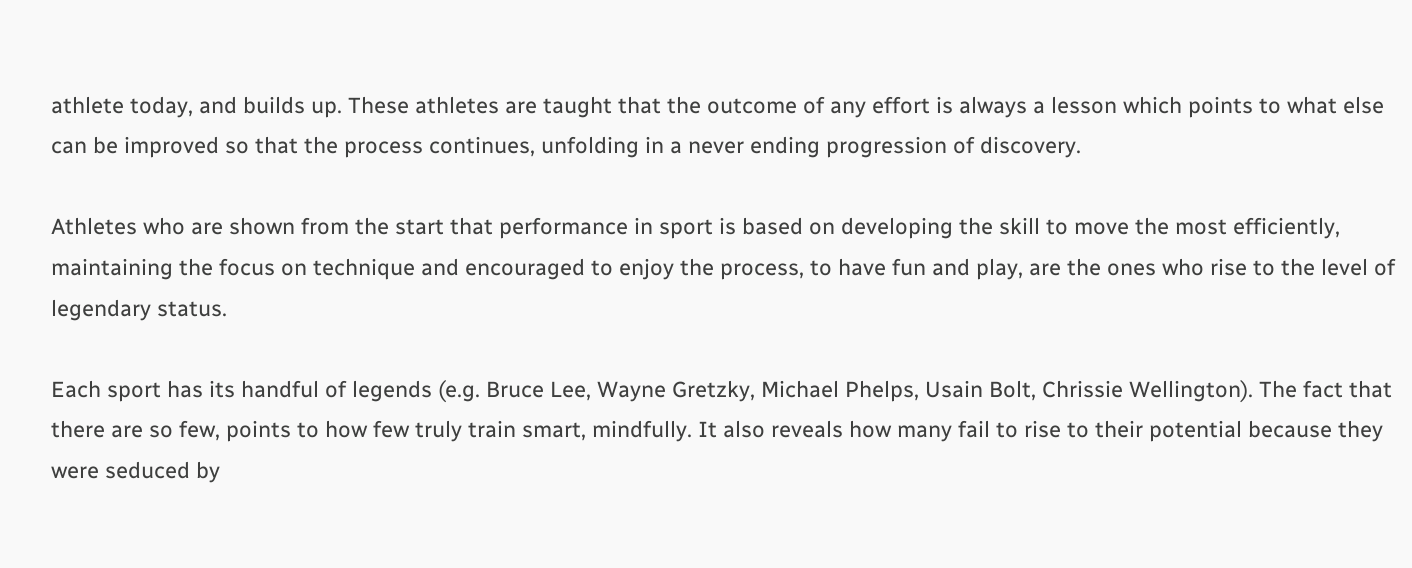athlete today, and builds up. These athletes are taught that the outcome of any effort is always a lesson which points to what else can be improved so that the process continues, unfolding in a never ending progression of discovery.

Athletes who are shown from the start that performance in sport is based on developing the skill to move the most efficiently, maintaining the focus on technique and encouraged to enjoy the process, to have fun and play, are the ones who rise to the level of legendary status.

Each sport has its handful of legends (e.g. Bruce Lee, Wayne Gretzky, Michael Phelps, Usain Bolt, Chrissie Wellington). The fact that there are so few, points to how few truly train smart, mindfully. It also reveals how many fail to rise to their potential because they were seduced by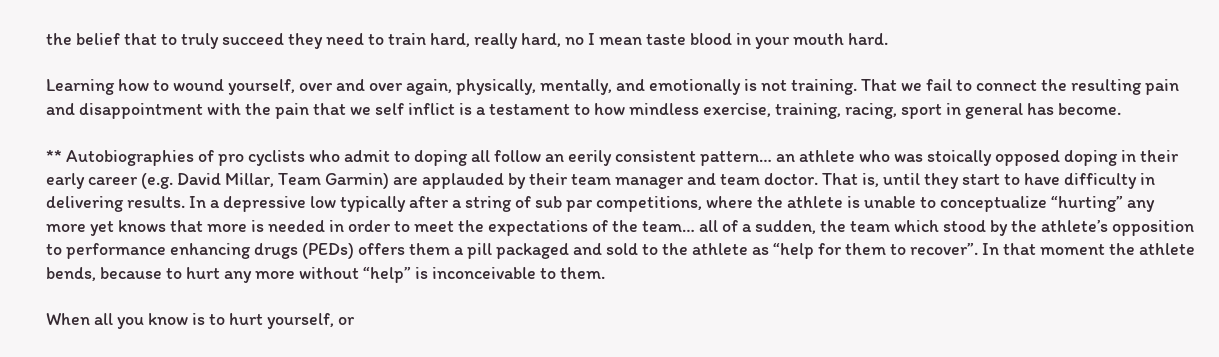the belief that to truly succeed they need to train hard, really hard, no I mean taste blood in your mouth hard.

Learning how to wound yourself, over and over again, physically, mentally, and emotionally is not training. That we fail to connect the resulting pain and disappointment with the pain that we self inflict is a testament to how mindless exercise, training, racing, sport in general has become.

** Autobiographies of pro cyclists who admit to doping all follow an eerily consistent pattern… an athlete who was stoically opposed doping in their early career (e.g. David Millar, Team Garmin) are applauded by their team manager and team doctor. That is, until they start to have difficulty in delivering results. In a depressive low typically after a string of sub par competitions, where the athlete is unable to conceptualize “hurting” any more yet knows that more is needed in order to meet the expectations of the team… all of a sudden, the team which stood by the athlete’s opposition to performance enhancing drugs (PEDs) offers them a pill packaged and sold to the athlete as “help for them to recover”. In that moment the athlete bends, because to hurt any more without “help” is inconceivable to them.

When all you know is to hurt yourself, or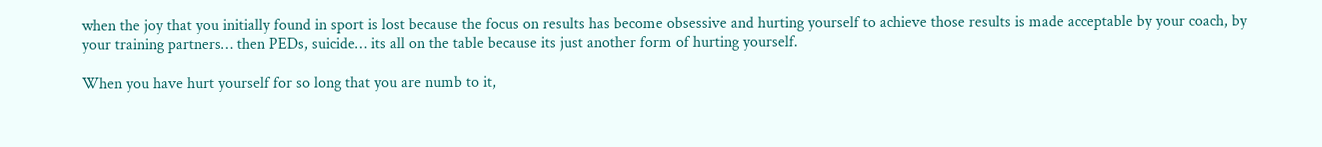when the joy that you initially found in sport is lost because the focus on results has become obsessive and hurting yourself to achieve those results is made acceptable by your coach, by your training partners… then PEDs, suicide… its all on the table because its just another form of hurting yourself.

When you have hurt yourself for so long that you are numb to it,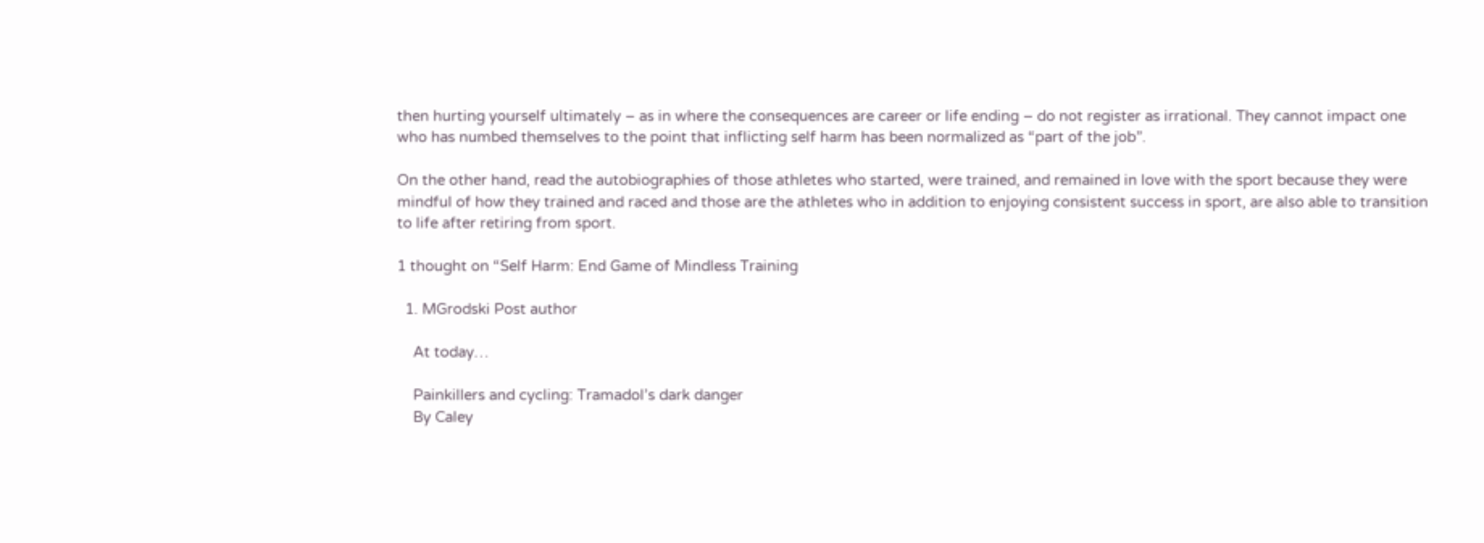then hurting yourself ultimately – as in where the consequences are career or life ending – do not register as irrational. They cannot impact one who has numbed themselves to the point that inflicting self harm has been normalized as “part of the job”.

On the other hand, read the autobiographies of those athletes who started, were trained, and remained in love with the sport because they were mindful of how they trained and raced and those are the athletes who in addition to enjoying consistent success in sport, are also able to transition to life after retiring from sport.

1 thought on “Self Harm: End Game of Mindless Training

  1. MGrodski Post author

    At today…

    Painkillers and cycling: Tramadol’s dark danger
    By Caley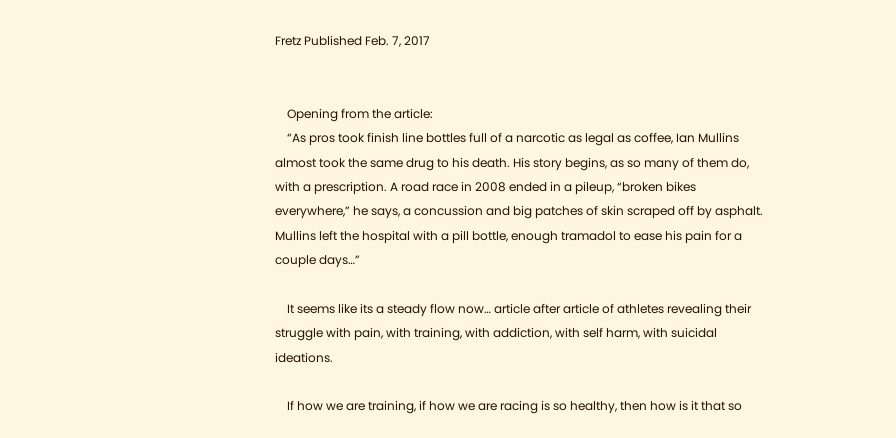Fretz Published Feb. 7, 2017


    Opening from the article:
    “As pros took finish line bottles full of a narcotic as legal as coffee, Ian Mullins almost took the same drug to his death. His story begins, as so many of them do, with a prescription. A road race in 2008 ended in a pileup, “broken bikes everywhere,” he says, a concussion and big patches of skin scraped off by asphalt. Mullins left the hospital with a pill bottle, enough tramadol to ease his pain for a couple days…”

    It seems like its a steady flow now… article after article of athletes revealing their struggle with pain, with training, with addiction, with self harm, with suicidal ideations.

    If how we are training, if how we are racing is so healthy, then how is it that so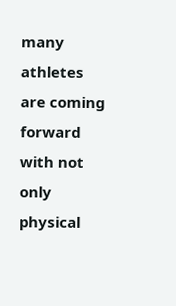many athletes are coming forward with not only physical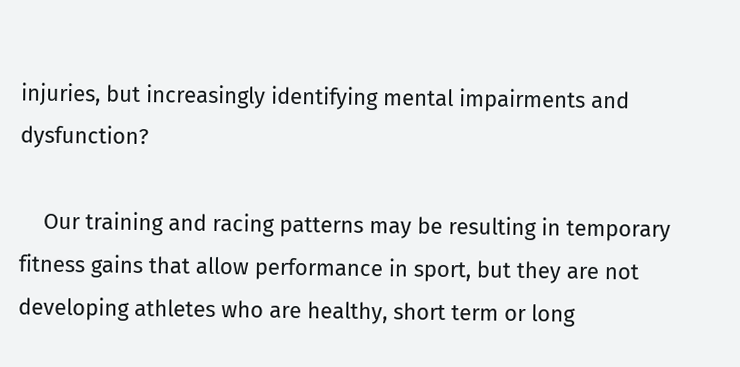injuries, but increasingly identifying mental impairments and dysfunction?

    Our training and racing patterns may be resulting in temporary fitness gains that allow performance in sport, but they are not developing athletes who are healthy, short term or long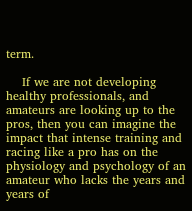term.

    If we are not developing healthy professionals, and amateurs are looking up to the pros, then you can imagine the impact that intense training and racing like a pro has on the physiology and psychology of an amateur who lacks the years and years of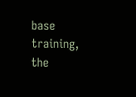base training, the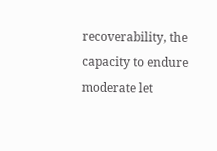recoverability, the capacity to endure moderate let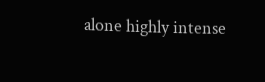alone highly intense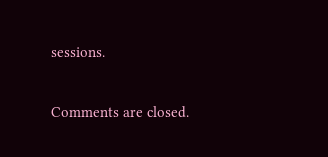sessions.

Comments are closed.